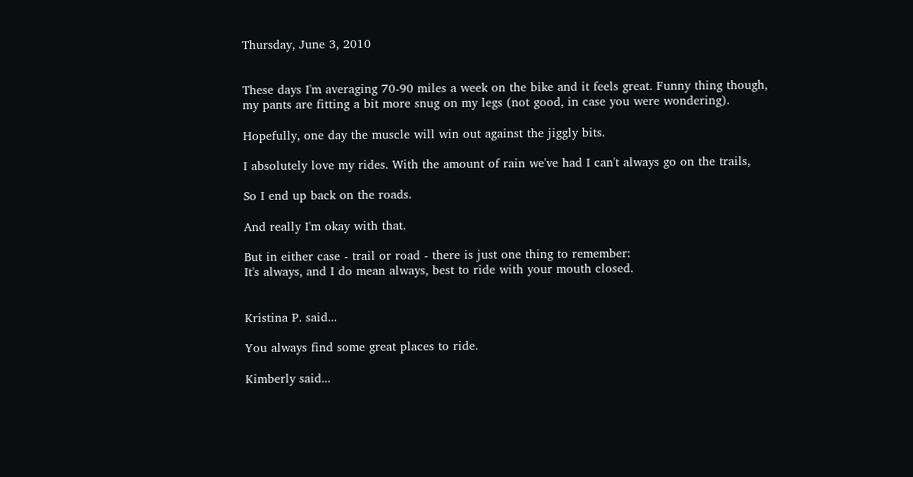Thursday, June 3, 2010


These days I'm averaging 70-90 miles a week on the bike and it feels great. Funny thing though, my pants are fitting a bit more snug on my legs (not good, in case you were wondering).

Hopefully, one day the muscle will win out against the jiggly bits.

I absolutely love my rides. With the amount of rain we've had I can't always go on the trails,

So I end up back on the roads.

And really I'm okay with that.

But in either case - trail or road - there is just one thing to remember:
It's always, and I do mean always, best to ride with your mouth closed.


Kristina P. said...

You always find some great places to ride.

Kimberly said...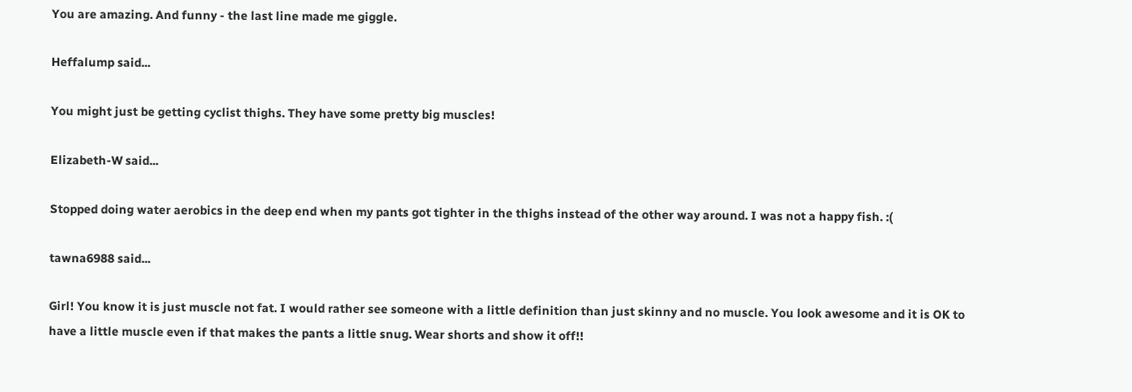You are amazing. And funny - the last line made me giggle.

Heffalump said...

You might just be getting cyclist thighs. They have some pretty big muscles!

Elizabeth-W said...

Stopped doing water aerobics in the deep end when my pants got tighter in the thighs instead of the other way around. I was not a happy fish. :(

tawna6988 said...

Girl! You know it is just muscle not fat. I would rather see someone with a little definition than just skinny and no muscle. You look awesome and it is OK to have a little muscle even if that makes the pants a little snug. Wear shorts and show it off!!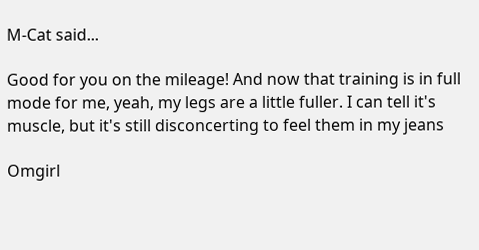M-Cat said...

Good for you on the mileage! And now that training is in full mode for me, yeah, my legs are a little fuller. I can tell it's muscle, but it's still disconcerting to feel them in my jeans

Omgirl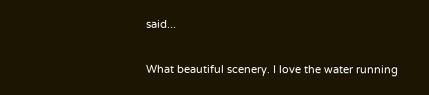said...

What beautiful scenery. I love the water running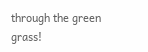through the green grass!